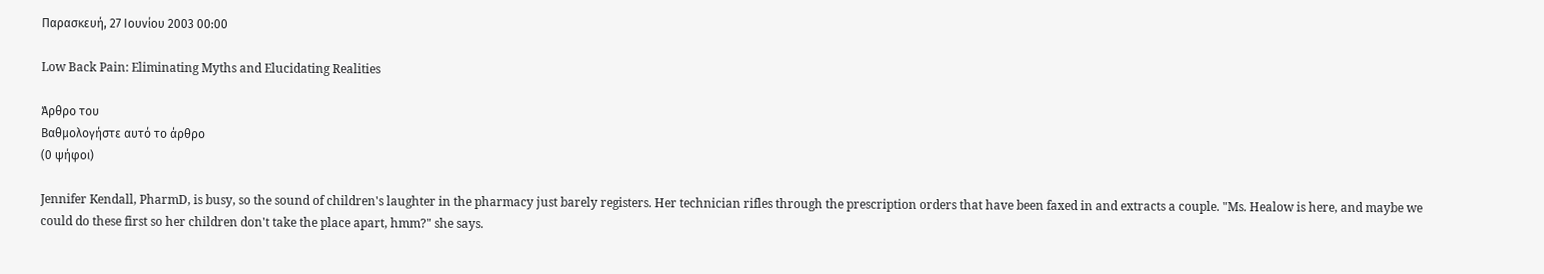Παρασκευή, 27 Ιουνίου 2003 00:00

Low Back Pain: Eliminating Myths and Elucidating Realities

Άρθρο του
Βαθμολογήστε αυτό το άρθρο
(0 ψήφοι)

Jennifer Kendall, PharmD, is busy, so the sound of children's laughter in the pharmacy just barely registers. Her technician rifles through the prescription orders that have been faxed in and extracts a couple. "Ms. Healow is here, and maybe we could do these first so her children don't take the place apart, hmm?" she says.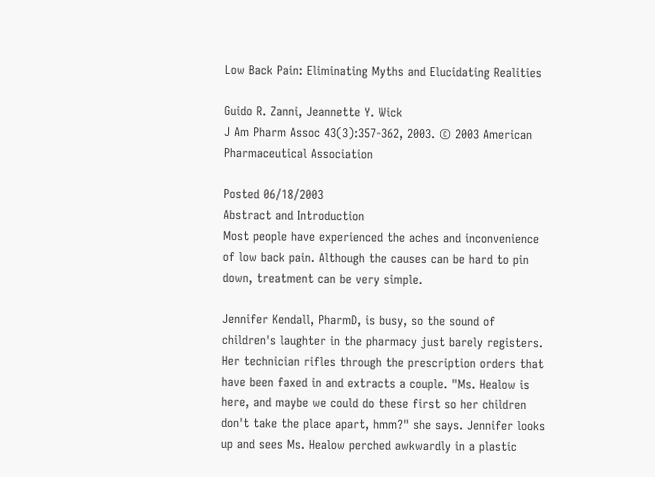Low Back Pain: Eliminating Myths and Elucidating Realities

Guido R. Zanni, Jeannette Y. Wick
J Am Pharm Assoc 43(3):357-362, 2003. © 2003 American Pharmaceutical Association

Posted 06/18/2003
Abstract and Introduction
Most people have experienced the aches and inconvenience of low back pain. Although the causes can be hard to pin down, treatment can be very simple.

Jennifer Kendall, PharmD, is busy, so the sound of children's laughter in the pharmacy just barely registers. Her technician rifles through the prescription orders that have been faxed in and extracts a couple. "Ms. Healow is here, and maybe we could do these first so her children don't take the place apart, hmm?" she says. Jennifer looks up and sees Ms. Healow perched awkwardly in a plastic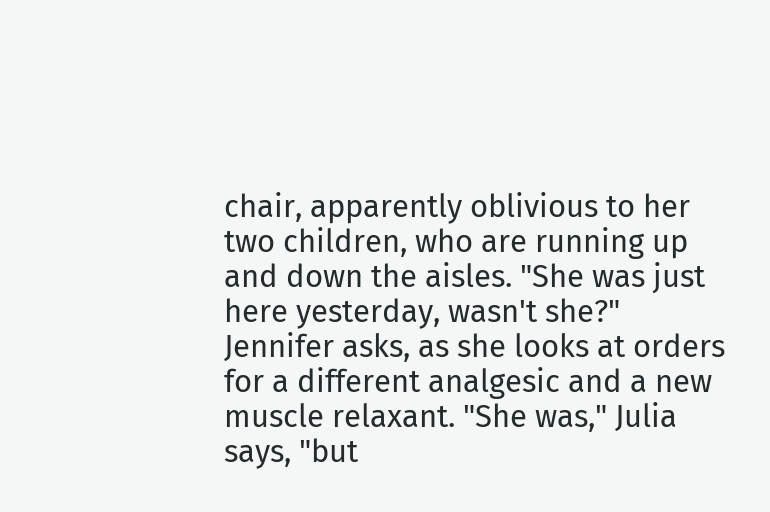chair, apparently oblivious to her two children, who are running up and down the aisles. "She was just here yesterday, wasn't she?" Jennifer asks, as she looks at orders for a different analgesic and a new muscle relaxant. "She was," Julia says, "but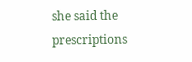she said the prescriptions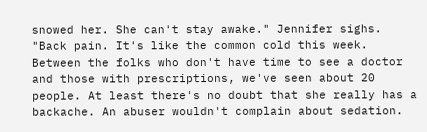snowed her. She can't stay awake." Jennifer sighs. "Back pain. It's like the common cold this week. Between the folks who don't have time to see a doctor and those with prescriptions, we've seen about 20 people. At least there's no doubt that she really has a backache. An abuser wouldn't complain about sedation.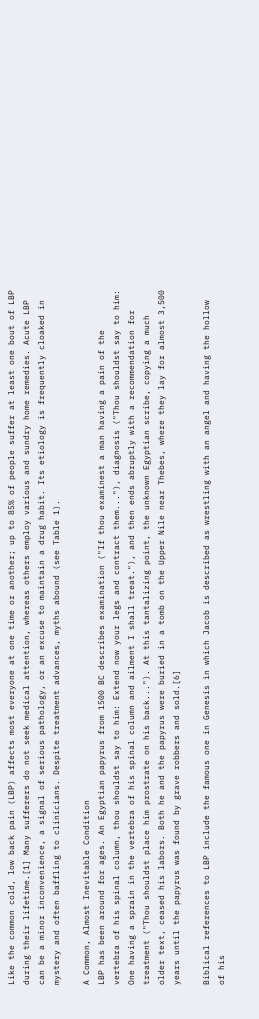Like the common cold, low back pain (LBP) affects most everyone at one time or another; up to 85% of people suffer at least one bout of LBP during their lifetime.[1] Many sufferers do not seek medical attention, whereas others employ various and sundry home remedies. Acute LBP can be a minor inconvenience, a signal of serious pathology, or an excuse to maintain a drug habit. Its etiology is frequently cloaked in mystery and often baffling to clinicians. Despite treatment advances, myths abound (see Table 1).

A Common, Almost Inevitable Condition
LBP has been around for ages. An Egyptian papyrus from 1500 BC describes examination ("If thou examinest a man having a pain of the vertebra of his spinal column, thou shouldst say to him: Extend now your legs and contract them..."), diagnosis ("Thou shouldst say to him: One having a sprain in the vertebra of his spinal column and ailment I shall treat."), and then ends abruptly with a recommendation for treatment ("Thou shouldst place him prostrate on his back..."). At this tantalizing point, the unknown Egyptian scribe, copying a much older text, ceased his labors. Both he and the papyrus were buried in a tomb on the Upper Nile near Thebes, where they lay for almost 3,500 years until the papyrus was found by grave robbers and sold.[6]

Biblical references to LBP include the famous one in Genesis in which Jacob is described as wrestling with an angel and having the hollow of his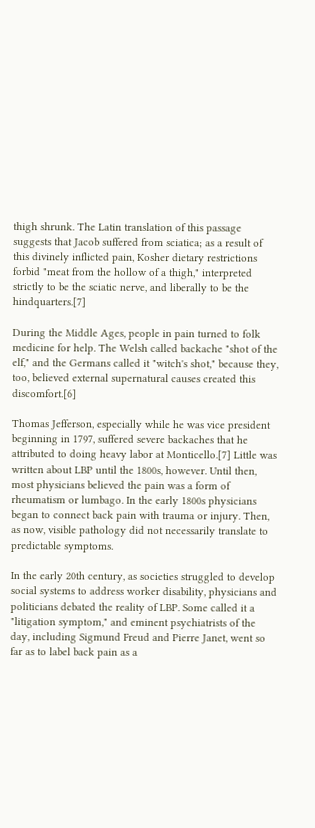thigh shrunk. The Latin translation of this passage suggests that Jacob suffered from sciatica; as a result of this divinely inflicted pain, Kosher dietary restrictions forbid "meat from the hollow of a thigh," interpreted strictly to be the sciatic nerve, and liberally to be the hindquarters.[7]

During the Middle Ages, people in pain turned to folk medicine for help. The Welsh called backache "shot of the elf," and the Germans called it "witch's shot," because they, too, believed external supernatural causes created this discomfort.[6]

Thomas Jefferson, especially while he was vice president beginning in 1797, suffered severe backaches that he attributed to doing heavy labor at Monticello.[7] Little was written about LBP until the 1800s, however. Until then, most physicians believed the pain was a form of rheumatism or lumbago. In the early 1800s physicians began to connect back pain with trauma or injury. Then, as now, visible pathology did not necessarily translate to predictable symptoms.

In the early 20th century, as societies struggled to develop social systems to address worker disability, physicians and politicians debated the reality of LBP. Some called it a "litigation symptom," and eminent psychiatrists of the day, including Sigmund Freud and Pierre Janet, went so far as to label back pain as a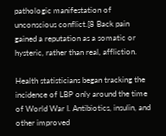pathologic manifestation of unconscious conflict.[8 Back pain gained a reputation as a somatic or hysteric, rather than real, affliction.

Health statisticians began tracking the incidence of LBP only around the time of World War I. Antibiotics, insulin, and other improved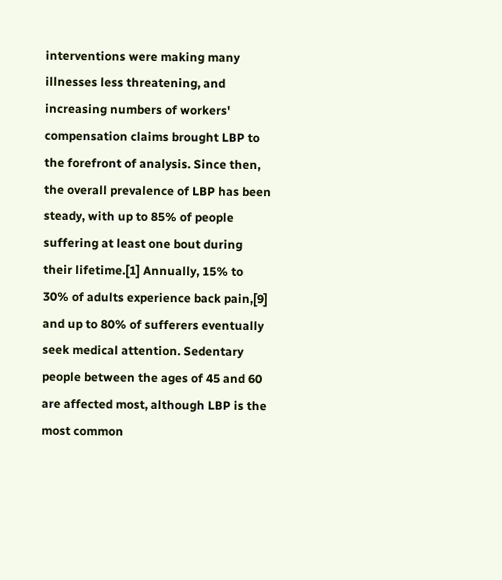interventions were making many illnesses less threatening, and increasing numbers of workers' compensation claims brought LBP to the forefront of analysis. Since then, the overall prevalence of LBP has been steady, with up to 85% of people suffering at least one bout during their lifetime.[1] Annually, 15% to 30% of adults experience back pain,[9] and up to 80% of sufferers eventually seek medical attention. Sedentary people between the ages of 45 and 60 are affected most, although LBP is the most common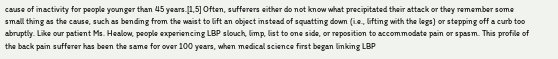cause of inactivity for people younger than 45 years.[1,5] Often, sufferers either do not know what precipitated their attack or they remember some small thing as the cause, such as bending from the waist to lift an object instead of squatting down (i.e., lifting with the legs) or stepping off a curb too abruptly. Like our patient Ms. Healow, people experiencing LBP slouch, limp, list to one side, or reposition to accommodate pain or spasm. This profile of the back pain sufferer has been the same for over 100 years, when medical science first began linking LBP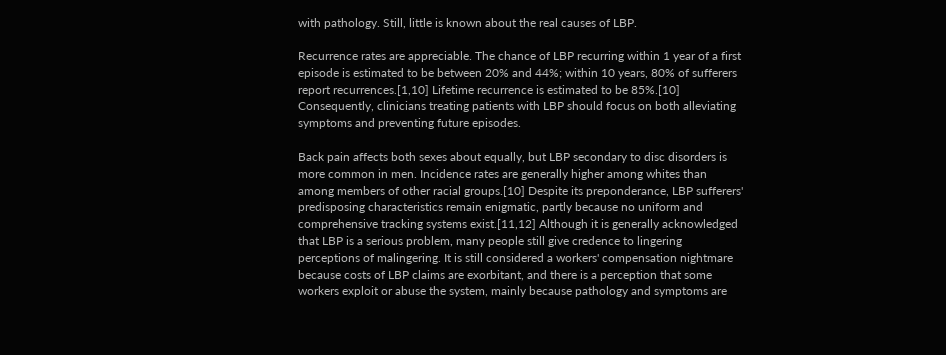with pathology. Still, little is known about the real causes of LBP.

Recurrence rates are appreciable. The chance of LBP recurring within 1 year of a first episode is estimated to be between 20% and 44%; within 10 years, 80% of sufferers report recurrences.[1,10] Lifetime recurrence is estimated to be 85%.[10] Consequently, clinicians treating patients with LBP should focus on both alleviating symptoms and preventing future episodes.

Back pain affects both sexes about equally, but LBP secondary to disc disorders is more common in men. Incidence rates are generally higher among whites than among members of other racial groups.[10] Despite its preponderance, LBP sufferers' predisposing characteristics remain enigmatic, partly because no uniform and comprehensive tracking systems exist.[11,12] Although it is generally acknowledged that LBP is a serious problem, many people still give credence to lingering perceptions of malingering. It is still considered a workers' compensation nightmare because costs of LBP claims are exorbitant, and there is a perception that some workers exploit or abuse the system, mainly because pathology and symptoms are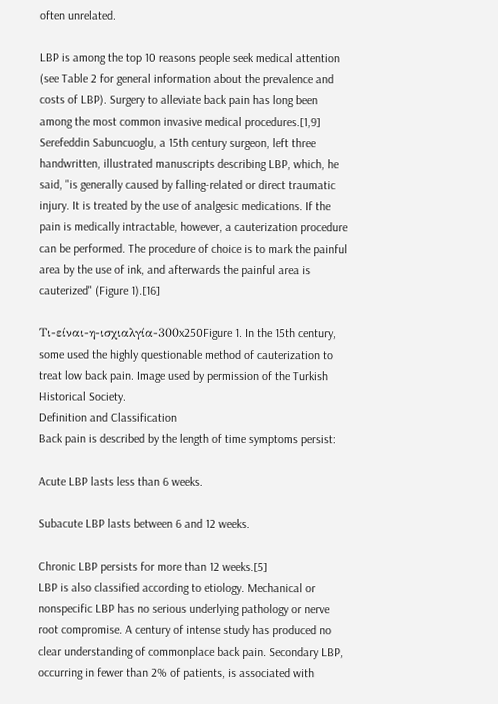often unrelated.

LBP is among the top 10 reasons people seek medical attention (see Table 2 for general information about the prevalence and costs of LBP). Surgery to alleviate back pain has long been among the most common invasive medical procedures.[1,9] Serefeddin Sabuncuoglu, a 15th century surgeon, left three handwritten, illustrated manuscripts describing LBP, which, he said, "is generally caused by falling-related or direct traumatic injury. It is treated by the use of analgesic medications. If the pain is medically intractable, however, a cauterization procedure can be performed. The procedure of choice is to mark the painful area by the use of ink, and afterwards the painful area is cauterized" (Figure 1).[16]

Τι-είναι-η-ισχιαλγία-300x250Figure 1. In the 15th century, some used the highly questionable method of cauterization to treat low back pain. Image used by permission of the Turkish Historical Society.
Definition and Classification
Back pain is described by the length of time symptoms persist:

Acute LBP lasts less than 6 weeks.

Subacute LBP lasts between 6 and 12 weeks.

Chronic LBP persists for more than 12 weeks.[5]
LBP is also classified according to etiology. Mechanical or nonspecific LBP has no serious underlying pathology or nerve root compromise. A century of intense study has produced no clear understanding of commonplace back pain. Secondary LBP, occurring in fewer than 2% of patients, is associated with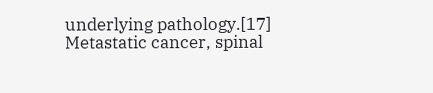underlying pathology.[17] Metastatic cancer, spinal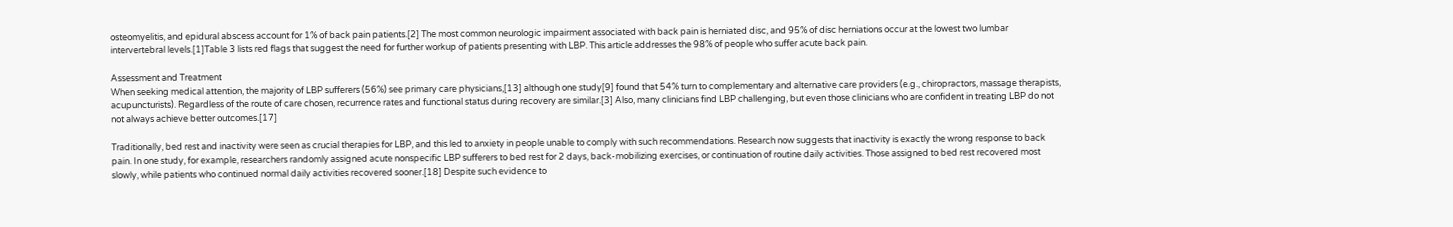osteomyelitis, and epidural abscess account for 1% of back pain patients.[2] The most common neurologic impairment associated with back pain is herniated disc, and 95% of disc herniations occur at the lowest two lumbar intervertebral levels.[1]Table 3 lists red flags that suggest the need for further workup of patients presenting with LBP. This article addresses the 98% of people who suffer acute back pain.

Assessment and Treatment
When seeking medical attention, the majority of LBP sufferers (56%) see primary care physicians,[13] although one study[9] found that 54% turn to complementary and alternative care providers (e.g., chiropractors, massage therapists, acupuncturists). Regardless of the route of care chosen, recurrence rates and functional status during recovery are similar.[3] Also, many clinicians find LBP challenging, but even those clinicians who are confident in treating LBP do not not always achieve better outcomes.[17]

Traditionally, bed rest and inactivity were seen as crucial therapies for LBP, and this led to anxiety in people unable to comply with such recommendations. Research now suggests that inactivity is exactly the wrong response to back pain. In one study, for example, researchers randomly assigned acute nonspecific LBP sufferers to bed rest for 2 days, back-mobilizing exercises, or continuation of routine daily activities. Those assigned to bed rest recovered most slowly, while patients who continued normal daily activities recovered sooner.[18] Despite such evidence to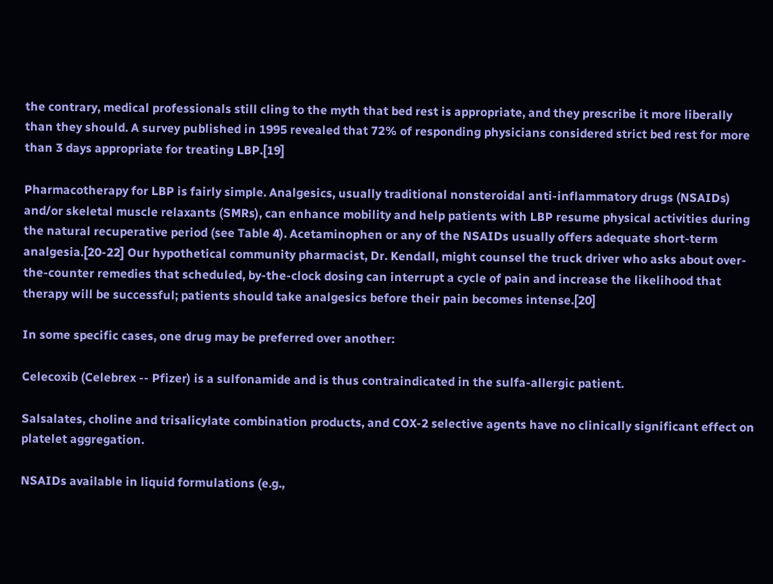the contrary, medical professionals still cling to the myth that bed rest is appropriate, and they prescribe it more liberally than they should. A survey published in 1995 revealed that 72% of responding physicians considered strict bed rest for more than 3 days appropriate for treating LBP.[19]

Pharmacotherapy for LBP is fairly simple. Analgesics, usually traditional nonsteroidal anti-inflammatory drugs (NSAIDs) and/or skeletal muscle relaxants (SMRs), can enhance mobility and help patients with LBP resume physical activities during the natural recuperative period (see Table 4). Acetaminophen or any of the NSAIDs usually offers adequate short-term analgesia.[20-22] Our hypothetical community pharmacist, Dr. Kendall, might counsel the truck driver who asks about over-the-counter remedies that scheduled, by-the-clock dosing can interrupt a cycle of pain and increase the likelihood that therapy will be successful; patients should take analgesics before their pain becomes intense.[20]

In some specific cases, one drug may be preferred over another:

Celecoxib (Celebrex -- Pfizer) is a sulfonamide and is thus contraindicated in the sulfa-allergic patient.

Salsalates, choline and trisalicylate combination products, and COX-2 selective agents have no clinically significant effect on platelet aggregation.

NSAIDs available in liquid formulations (e.g.,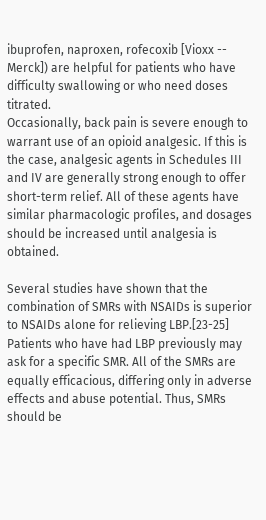ibuprofen, naproxen, rofecoxib [Vioxx -- Merck]) are helpful for patients who have difficulty swallowing or who need doses titrated.
Occasionally, back pain is severe enough to warrant use of an opioid analgesic. If this is the case, analgesic agents in Schedules III and IV are generally strong enough to offer short-term relief. All of these agents have similar pharmacologic profiles, and dosages should be increased until analgesia is obtained.

Several studies have shown that the combination of SMRs with NSAIDs is superior to NSAIDs alone for relieving LBP.[23-25] Patients who have had LBP previously may ask for a specific SMR. All of the SMRs are equally efficacious, differing only in adverse effects and abuse potential. Thus, SMRs should be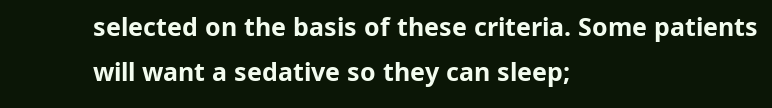selected on the basis of these criteria. Some patients will want a sedative so they can sleep;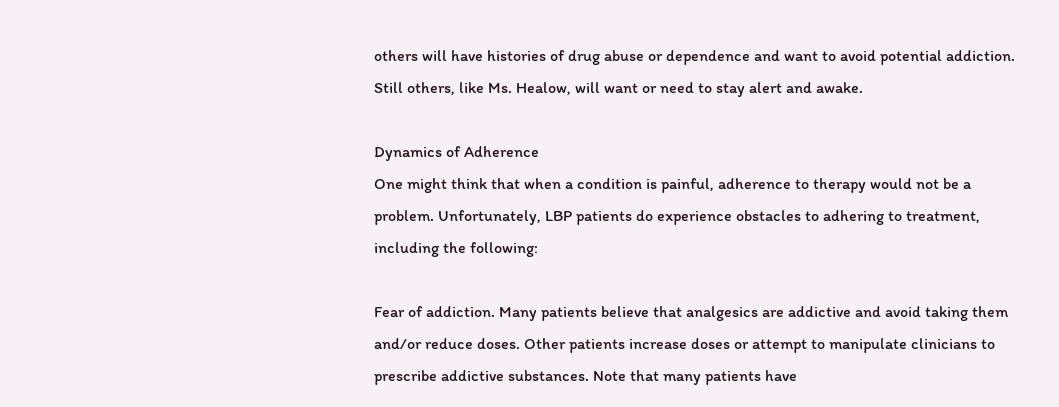others will have histories of drug abuse or dependence and want to avoid potential addiction. Still others, like Ms. Healow, will want or need to stay alert and awake.

Dynamics of Adherence
One might think that when a condition is painful, adherence to therapy would not be a problem. Unfortunately, LBP patients do experience obstacles to adhering to treatment, including the following:

Fear of addiction. Many patients believe that analgesics are addictive and avoid taking them and/or reduce doses. Other patients increase doses or attempt to manipulate clinicians to prescribe addictive substances. Note that many patients have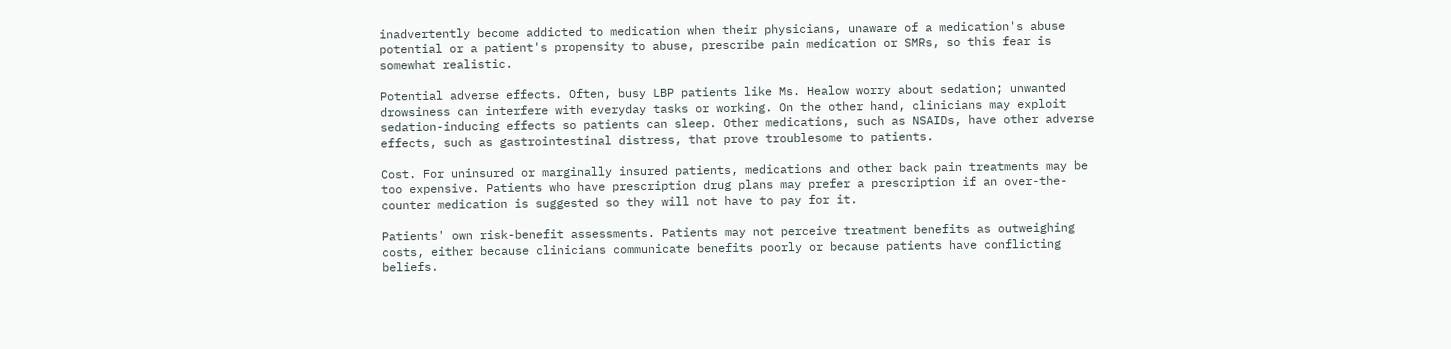inadvertently become addicted to medication when their physicians, unaware of a medication's abuse potential or a patient's propensity to abuse, prescribe pain medication or SMRs, so this fear is somewhat realistic.

Potential adverse effects. Often, busy LBP patients like Ms. Healow worry about sedation; unwanted drowsiness can interfere with everyday tasks or working. On the other hand, clinicians may exploit sedation-inducing effects so patients can sleep. Other medications, such as NSAIDs, have other adverse effects, such as gastrointestinal distress, that prove troublesome to patients.

Cost. For uninsured or marginally insured patients, medications and other back pain treatments may be too expensive. Patients who have prescription drug plans may prefer a prescription if an over-the-counter medication is suggested so they will not have to pay for it.

Patients' own risk-benefit assessments. Patients may not perceive treatment benefits as outweighing costs, either because clinicians communicate benefits poorly or because patients have conflicting beliefs.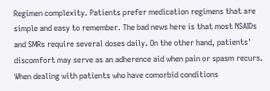Regimen complexity. Patients prefer medication regimens that are simple and easy to remember. The bad news here is that most NSAIDs and SMRs require several doses daily. On the other hand, patients' discomfort may serve as an adherence aid when pain or spasm recurs.
When dealing with patients who have comorbid conditions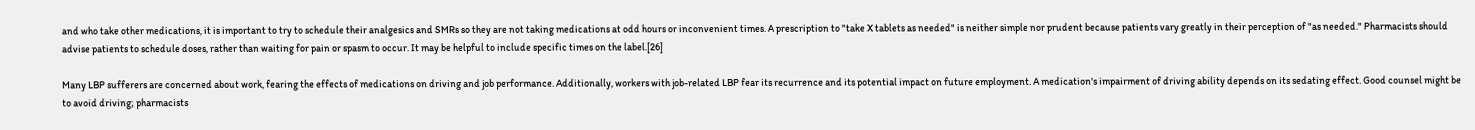and who take other medications, it is important to try to schedule their analgesics and SMRs so they are not taking medications at odd hours or inconvenient times. A prescription to "take X tablets as needed" is neither simple nor prudent because patients vary greatly in their perception of "as needed." Pharmacists should advise patients to schedule doses, rather than waiting for pain or spasm to occur. It may be helpful to include specific times on the label.[26]

Many LBP sufferers are concerned about work, fearing the effects of medications on driving and job performance. Additionally, workers with job-related LBP fear its recurrence and its potential impact on future employment. A medication's impairment of driving ability depends on its sedating effect. Good counsel might be to avoid driving; pharmacists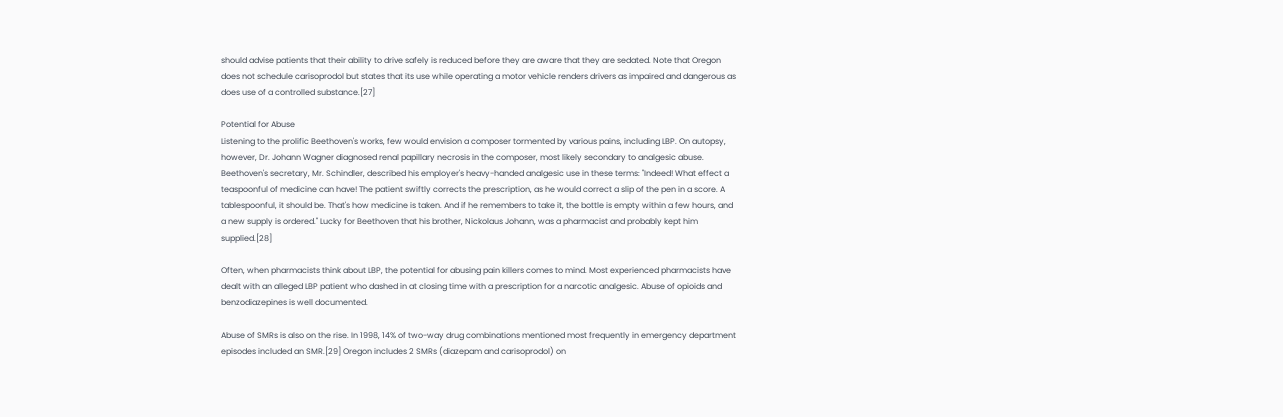should advise patients that their ability to drive safely is reduced before they are aware that they are sedated. Note that Oregon does not schedule carisoprodol but states that its use while operating a motor vehicle renders drivers as impaired and dangerous as does use of a controlled substance.[27]

Potential for Abuse
Listening to the prolific Beethoven's works, few would envision a composer tormented by various pains, including LBP. On autopsy, however, Dr. Johann Wagner diagnosed renal papillary necrosis in the composer, most likely secondary to analgesic abuse. Beethoven's secretary, Mr. Schindler, described his employer's heavy-handed analgesic use in these terms: "Indeed! What effect a teaspoonful of medicine can have! The patient swiftly corrects the prescription, as he would correct a slip of the pen in a score. A tablespoonful, it should be. That's how medicine is taken. And if he remembers to take it, the bottle is empty within a few hours, and a new supply is ordered." Lucky for Beethoven that his brother, Nickolaus Johann, was a pharmacist and probably kept him supplied.[28]

Often, when pharmacists think about LBP, the potential for abusing pain killers comes to mind. Most experienced pharmacists have dealt with an alleged LBP patient who dashed in at closing time with a prescription for a narcotic analgesic. Abuse of opioids and benzodiazepines is well documented.

Abuse of SMRs is also on the rise. In 1998, 14% of two-way drug combinations mentioned most frequently in emergency department episodes included an SMR.[29] Oregon includes 2 SMRs (diazepam and carisoprodol) on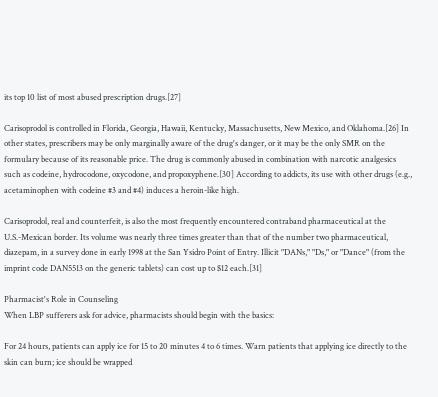its top 10 list of most abused prescription drugs.[27]

Carisoprodol is controlled in Florida, Georgia, Hawaii, Kentucky, Massachusetts, New Mexico, and Oklahoma.[26] In other states, prescribers may be only marginally aware of the drug's danger, or it may be the only SMR on the formulary because of its reasonable price. The drug is commonly abused in combination with narcotic analgesics such as codeine, hydrocodone, oxycodone, and propoxyphene.[30] According to addicts, its use with other drugs (e.g., acetaminophen with codeine #3 and #4) induces a heroin-like high.

Carisoprodol, real and counterfeit, is also the most frequently encountered contraband pharmaceutical at the U.S.-Mexican border. Its volume was nearly three times greater than that of the number two pharmaceutical, diazepam, in a survey done in early 1998 at the San Ysidro Point of Entry. Illicit "DANs," "Ds," or "Dance" (from the imprint code DAN5513 on the generic tablets) can cost up to $12 each.[31]

Pharmacist's Role in Counseling
When LBP sufferers ask for advice, pharmacists should begin with the basics:

For 24 hours, patients can apply ice for 15 to 20 minutes 4 to 6 times. Warn patients that applying ice directly to the skin can burn; ice should be wrapped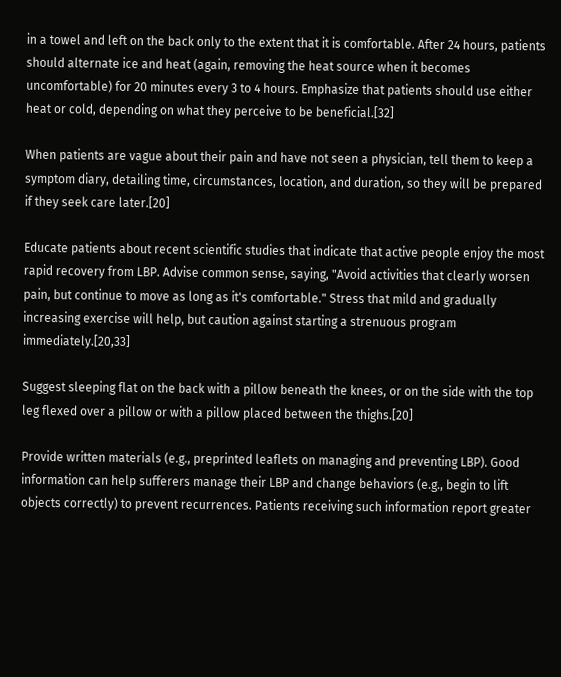in a towel and left on the back only to the extent that it is comfortable. After 24 hours, patients should alternate ice and heat (again, removing the heat source when it becomes uncomfortable) for 20 minutes every 3 to 4 hours. Emphasize that patients should use either heat or cold, depending on what they perceive to be beneficial.[32]

When patients are vague about their pain and have not seen a physician, tell them to keep a symptom diary, detailing time, circumstances, location, and duration, so they will be prepared if they seek care later.[20]

Educate patients about recent scientific studies that indicate that active people enjoy the most rapid recovery from LBP. Advise common sense, saying, "Avoid activities that clearly worsen pain, but continue to move as long as it's comfortable." Stress that mild and gradually increasing exercise will help, but caution against starting a strenuous program immediately.[20,33]

Suggest sleeping flat on the back with a pillow beneath the knees, or on the side with the top leg flexed over a pillow or with a pillow placed between the thighs.[20]

Provide written materials (e.g., preprinted leaflets on managing and preventing LBP). Good information can help sufferers manage their LBP and change behaviors (e.g., begin to lift objects correctly) to prevent recurrences. Patients receiving such information report greater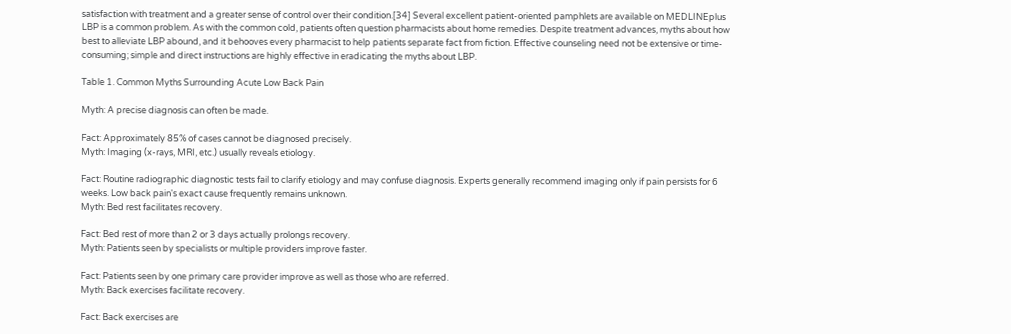satisfaction with treatment and a greater sense of control over their condition.[34] Several excellent patient-oriented pamphlets are available on MEDLINEplus
LBP is a common problem. As with the common cold, patients often question pharmacists about home remedies. Despite treatment advances, myths about how best to alleviate LBP abound, and it behooves every pharmacist to help patients separate fact from fiction. Effective counseling need not be extensive or time-consuming; simple and direct instructions are highly effective in eradicating the myths about LBP.

Table 1. Common Myths Surrounding Acute Low Back Pain

Myth: A precise diagnosis can often be made.

Fact: Approximately 85% of cases cannot be diagnosed precisely.
Myth: Imaging (x-rays, MRI, etc.) usually reveals etiology.

Fact: Routine radiographic diagnostic tests fail to clarify etiology and may confuse diagnosis. Experts generally recommend imaging only if pain persists for 6 weeks. Low back pain's exact cause frequently remains unknown.
Myth: Bed rest facilitates recovery.

Fact: Bed rest of more than 2 or 3 days actually prolongs recovery.
Myth: Patients seen by specialists or multiple providers improve faster.

Fact: Patients seen by one primary care provider improve as well as those who are referred.
Myth: Back exercises facilitate recovery.

Fact: Back exercises are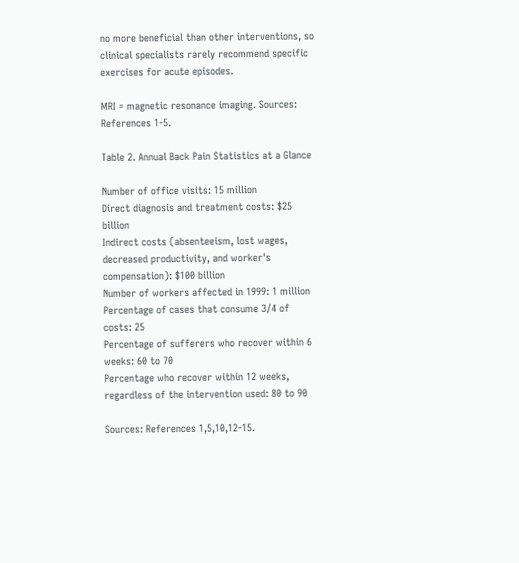no more beneficial than other interventions, so clinical specialists rarely recommend specific exercises for acute episodes.

MRI = magnetic resonance imaging. Sources: References 1-5.

Table 2. Annual Back Pain Statistics at a Glance

Number of office visits: 15 million
Direct diagnosis and treatment costs: $25 billion
Indirect costs (absenteeism, lost wages, decreased productivity, and worker's compensation): $100 billion
Number of workers affected in 1999: 1 million
Percentage of cases that consume 3/4 of costs: 25
Percentage of sufferers who recover within 6 weeks: 60 to 70
Percentage who recover within 12 weeks, regardless of the intervention used: 80 to 90

Sources: References 1,5,10,12-15.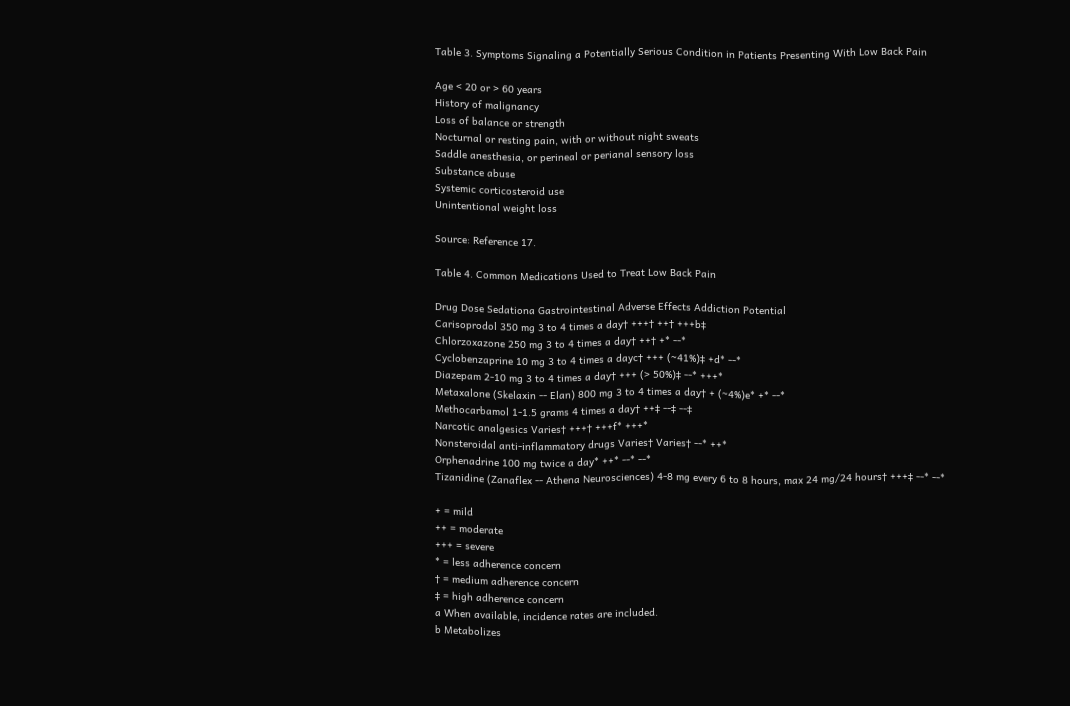Table 3. Symptoms Signaling a Potentially Serious Condition in Patients Presenting With Low Back Pain

Age < 20 or > 60 years
History of malignancy
Loss of balance or strength
Nocturnal or resting pain, with or without night sweats
Saddle anesthesia, or perineal or perianal sensory loss
Substance abuse
Systemic corticosteroid use
Unintentional weight loss

Source: Reference 17.

Table 4. Common Medications Used to Treat Low Back Pain

Drug Dose Sedationa Gastrointestinal Adverse Effects Addiction Potential
Carisoprodol 350 mg 3 to 4 times a day† +++† ++† +++b‡
Chlorzoxazone 250 mg 3 to 4 times a day† ++† +* --*
Cyclobenzaprine 10 mg 3 to 4 times a dayc† +++ (~41%)‡ +d* --*
Diazepam 2-10 mg 3 to 4 times a day† +++ (> 50%)‡ --* +++*
Metaxalone (Skelaxin -- Elan) 800 mg 3 to 4 times a day† + (~4%)e* +* --*
Methocarbamol 1-1.5 grams 4 times a day† ++‡ --‡ --‡
Narcotic analgesics Varies† +++† +++f* +++*
Nonsteroidal anti-inflammatory drugs Varies† Varies† --* ++*
Orphenadrine 100 mg twice a day* ++* --* --*
Tizanidine (Zanaflex -- Athena Neurosciences) 4-8 mg every 6 to 8 hours, max 24 mg/24 hours† +++‡ --* --*

+ = mild
++ = moderate
+++ = severe
* = less adherence concern
† = medium adherence concern
‡ = high adherence concern
a When available, incidence rates are included.
b Metabolizes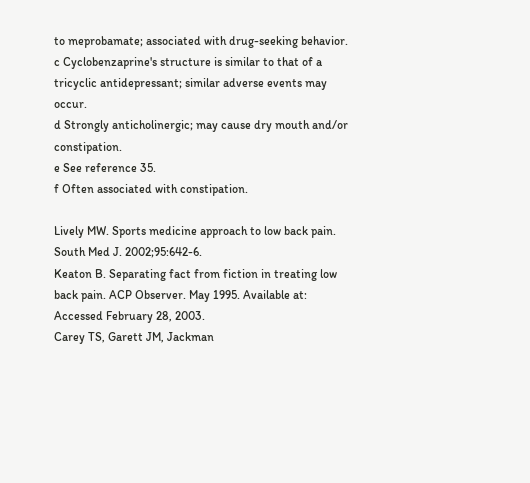to meprobamate; associated with drug-seeking behavior.
c Cyclobenzaprine's structure is similar to that of a tricyclic antidepressant; similar adverse events may occur.
d Strongly anticholinergic; may cause dry mouth and/or constipation.
e See reference 35.
f Often associated with constipation.

Lively MW. Sports medicine approach to low back pain. South Med J. 2002;95:642-6.
Keaton B. Separating fact from fiction in treating low back pain. ACP Observer. May 1995. Available at: Accessed February 28, 2003.
Carey TS, Garett JM, Jackman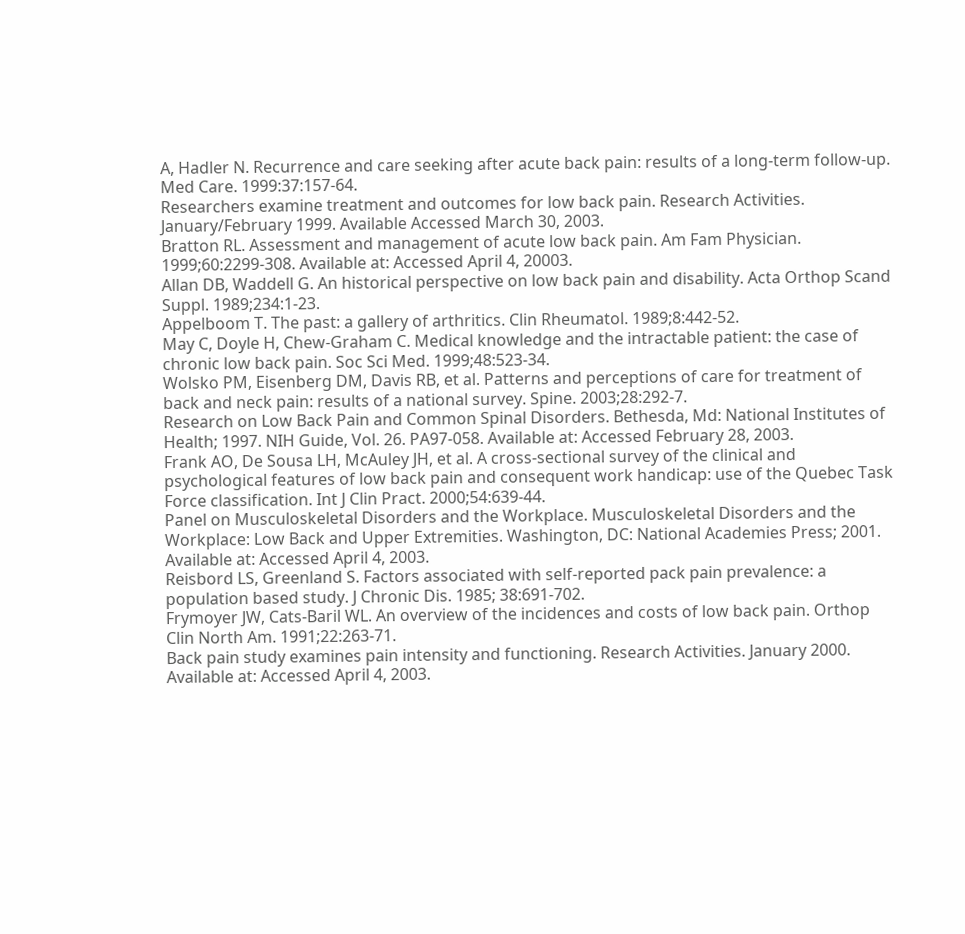A, Hadler N. Recurrence and care seeking after acute back pain: results of a long-term follow-up. Med Care. 1999:37:157-64.
Researchers examine treatment and outcomes for low back pain. Research Activities. January/February 1999. Available Accessed March 30, 2003.
Bratton RL. Assessment and management of acute low back pain. Am Fam Physician. 1999;60:2299-308. Available at: Accessed April 4, 20003.
Allan DB, Waddell G. An historical perspective on low back pain and disability. Acta Orthop Scand Suppl. 1989;234:1-23.
Appelboom T. The past: a gallery of arthritics. Clin Rheumatol. 1989;8:442-52.
May C, Doyle H, Chew-Graham C. Medical knowledge and the intractable patient: the case of chronic low back pain. Soc Sci Med. 1999;48:523-34.
Wolsko PM, Eisenberg DM, Davis RB, et al. Patterns and perceptions of care for treatment of back and neck pain: results of a national survey. Spine. 2003;28:292-7.
Research on Low Back Pain and Common Spinal Disorders. Bethesda, Md: National Institutes of Health; 1997. NIH Guide, Vol. 26. PA97-058. Available at: Accessed February 28, 2003.
Frank AO, De Sousa LH, McAuley JH, et al. A cross-sectional survey of the clinical and psychological features of low back pain and consequent work handicap: use of the Quebec Task Force classification. Int J Clin Pract. 2000;54:639-44.
Panel on Musculoskeletal Disorders and the Workplace. Musculoskeletal Disorders and the Workplace: Low Back and Upper Extremities. Washington, DC: National Academies Press; 2001. Available at: Accessed April 4, 2003.
Reisbord LS, Greenland S. Factors associated with self-reported pack pain prevalence: a population based study. J Chronic Dis. 1985; 38:691-702.
Frymoyer JW, Cats-Baril WL. An overview of the incidences and costs of low back pain. Orthop Clin North Am. 1991;22:263-71.
Back pain study examines pain intensity and functioning. Research Activities. January 2000. Available at: Accessed April 4, 2003.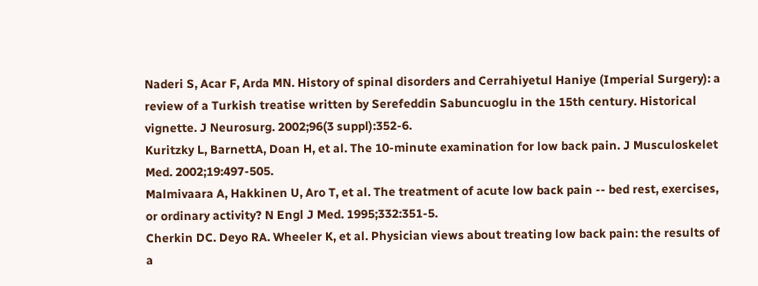Naderi S, Acar F, Arda MN. History of spinal disorders and Cerrahiyetul Haniye (Imperial Surgery): a review of a Turkish treatise written by Serefeddin Sabuncuoglu in the 15th century. Historical vignette. J Neurosurg. 2002;96(3 suppl):352-6.
Kuritzky L, BarnettA, Doan H, et al. The 10-minute examination for low back pain. J Musculoskelet Med. 2002;19:497-505.
Malmivaara A, Hakkinen U, Aro T, et al. The treatment of acute low back pain -- bed rest, exercises, or ordinary activity? N Engl J Med. 1995;332:351-5.
Cherkin DC. Deyo RA. Wheeler K, et al. Physician views about treating low back pain: the results of a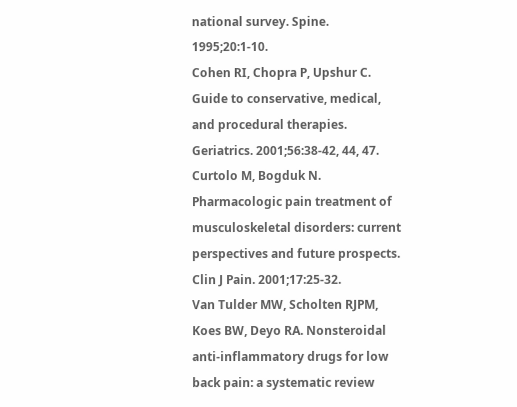national survey. Spine. 1995;20:1-10.
Cohen RI, Chopra P, Upshur C. Guide to conservative, medical, and procedural therapies. Geriatrics. 2001;56:38-42, 44, 47.
Curtolo M, Bogduk N. Pharmacologic pain treatment of musculoskeletal disorders: current perspectives and future prospects. Clin J Pain. 2001;17:25-32.
Van Tulder MW, Scholten RJPM, Koes BW, Deyo RA. Nonsteroidal anti-inflammatory drugs for low back pain: a systematic review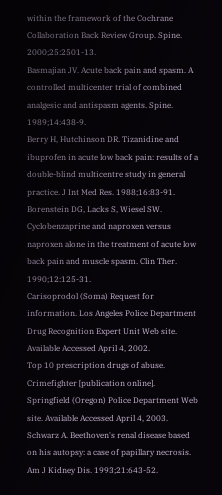within the framework of the Cochrane Collaboration Back Review Group. Spine. 2000;25:2501-13.
Basmajian JV. Acute back pain and spasm. A controlled multicenter trial of combined analgesic and antispasm agents. Spine. 1989;14:438-9.
Berry H, Hutchinson DR. Tizanidine and ibuprofen in acute low back pain: results of a double-blind multicentre study in general practice. J Int Med Res. 1988;16:83-91.
Borenstein DG, Lacks S, Wiesel SW. Cyclobenzaprine and naproxen versus naproxen alone in the treatment of acute low back pain and muscle spasm. Clin Ther. 1990;12:125-31.
Carisoprodol (Soma) Request for information. Los Angeles Police Department Drug Recognition Expert Unit Web site. Available Accessed April 4, 2002.
Top 10 prescription drugs of abuse. Crimefighter [publication online]. Springfield (Oregon) Police Department Web site. Available Accessed April 4, 2003.
Schwarz A. Beethoven's renal disease based on his autopsy: a case of papillary necrosis. Am J Kidney Dis. 1993;21:643-52.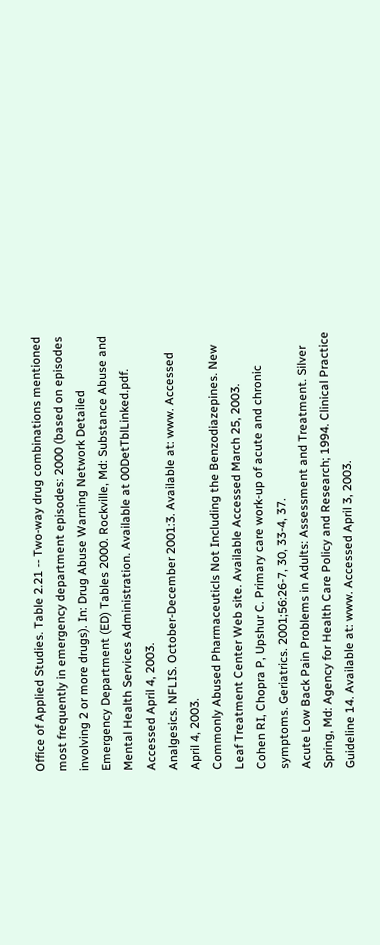Office of Applied Studies. Table 2.21 -- Two-way drug combinations mentioned most frequently in emergency department episodes: 2000 (based on episodes involving 2 or more drugs). In: Drug Abuse Warning Network Detailed Emergency Department (ED) Tables 2000. Rockville, Md: Substance Abuse and Mental Health Services Administration. Available at 00DetTblLinked.pdf. Accessed April 4, 2003.
Analgesics. NFLIS. October-December 2001:3. Available at: www. Accessed April 4, 2003.
Commonly Abused Pharmaceuticls Not Including the Benzodiazepines. New Leaf Treatment Center Web site. Available Accessed March 25, 2003.
Cohen RI, Chopra P, Upshur C. Primary care work-up of acute and chronic symptoms. Geriatrics. 2001;56:26-7, 30, 33-4, 37.
Acute Low Back Pain Problems in Adults: Assessment and Treatment. Silver Spring, Md: Agency for Health Care Policy and Research; 1994. Clinical Practice Guideline 14. Available at: www. Accessed April 3, 2003.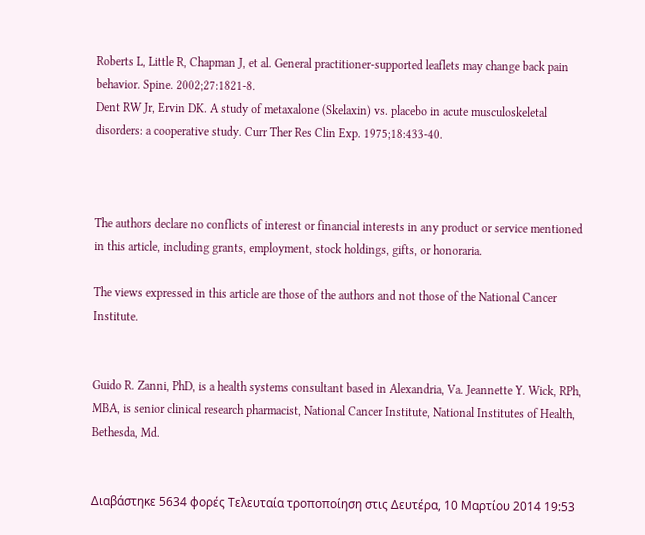Roberts L, Little R, Chapman J, et al. General practitioner-supported leaflets may change back pain behavior. Spine. 2002;27:1821-8.
Dent RW Jr, Ervin DK. A study of metaxalone (Skelaxin) vs. placebo in acute musculoskeletal disorders: a cooperative study. Curr Ther Res Clin Exp. 1975;18:433-40.



The authors declare no conflicts of interest or financial interests in any product or service mentioned in this article, including grants, employment, stock holdings, gifts, or honoraria.

The views expressed in this article are those of the authors and not those of the National Cancer Institute.


Guido R. Zanni, PhD, is a health systems consultant based in Alexandria, Va. Jeannette Y. Wick, RPh, MBA, is senior clinical research pharmacist, National Cancer Institute, National Institutes of Health, Bethesda, Md.


Διαβάστηκε 5634 φορές Τελευταία τροποποίηση στις Δευτέρα, 10 Μαρτίου 2014 19:53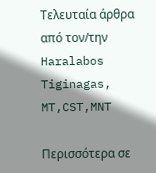Τελευταία άρθρα από τον/την Haralabos Tiginagas, MT,CST,MNT

Περισσότερα σε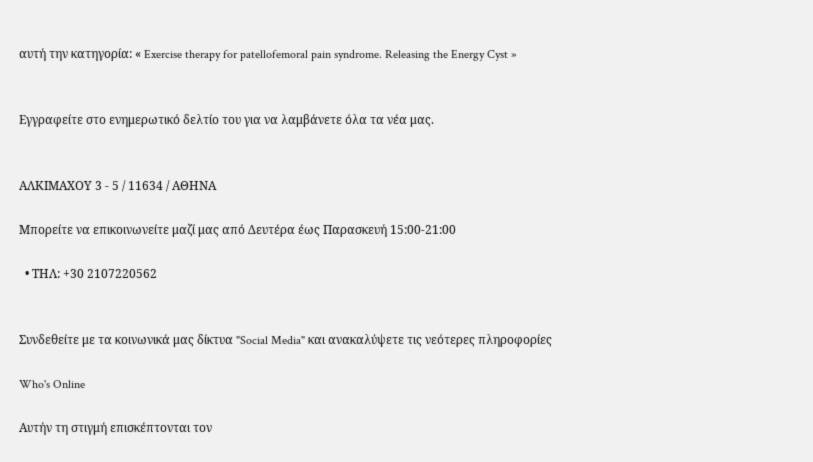αυτή την κατηγορία: « Exercise therapy for patellofemoral pain syndrome. Releasing the Energy Cyst »


Εγγραφείτε στο ενημερωτικό δελτίο του για να λαμβάνετε όλα τα νέα μας.


ΑΛΚΙΜΑΧΟΥ 3 - 5 / 11634 / ΑΘΗΝΑ

Μπορείτε να επικοινωνείτε μαζί μας από Δευτέρα έως Παρασκευή 15:00-21:00

  • ΤΗΛ: +30 2107220562


Συνδεθείτε με τα κοινωνικά μας δίκτυα "Social Media" και ανακαλύψετε τις νεότερες πληροφορίες

Who's Online

Αυτήν τη στιγμή επισκέπτονται τον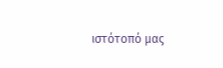ιστότοπό μας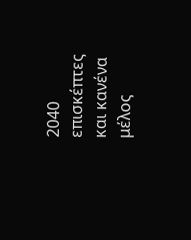2040 επισκέπτες και κανένα μέλος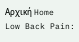Αρχική Home Low Back Pain: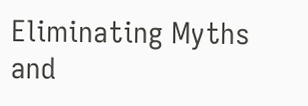Eliminating Myths and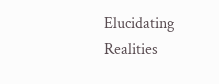Elucidating Realities